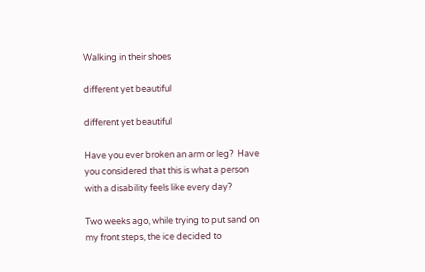Walking in their shoes

different yet beautiful

different yet beautiful

Have you ever broken an arm or leg?  Have you considered that this is what a person with a disability feels like every day?

Two weeks ago, while trying to put sand on my front steps, the ice decided to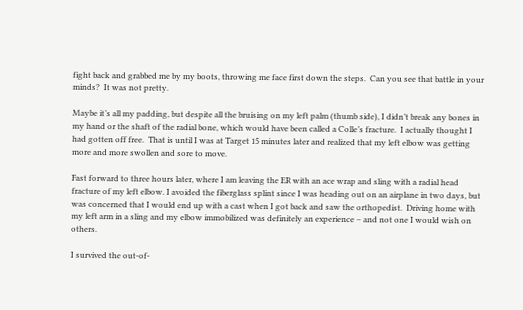fight back and grabbed me by my boots, throwing me face first down the steps.  Can you see that battle in your minds?  It was not pretty.

Maybe it’s all my padding, but despite all the bruising on my left palm (thumb side), I didn’t break any bones in my hand or the shaft of the radial bone, which would have been called a Colle’s fracture.  I actually thought I had gotten off free.  That is until I was at Target 15 minutes later and realized that my left elbow was getting more and more swollen and sore to move.

Fast forward to three hours later, where I am leaving the ER with an ace wrap and sling with a radial head fracture of my left elbow. I avoided the fiberglass splint since I was heading out on an airplane in two days, but was concerned that I would end up with a cast when I got back and saw the orthopedist.  Driving home with my left arm in a sling and my elbow immobilized was definitely an experience – and not one I would wish on others.

I survived the out-of-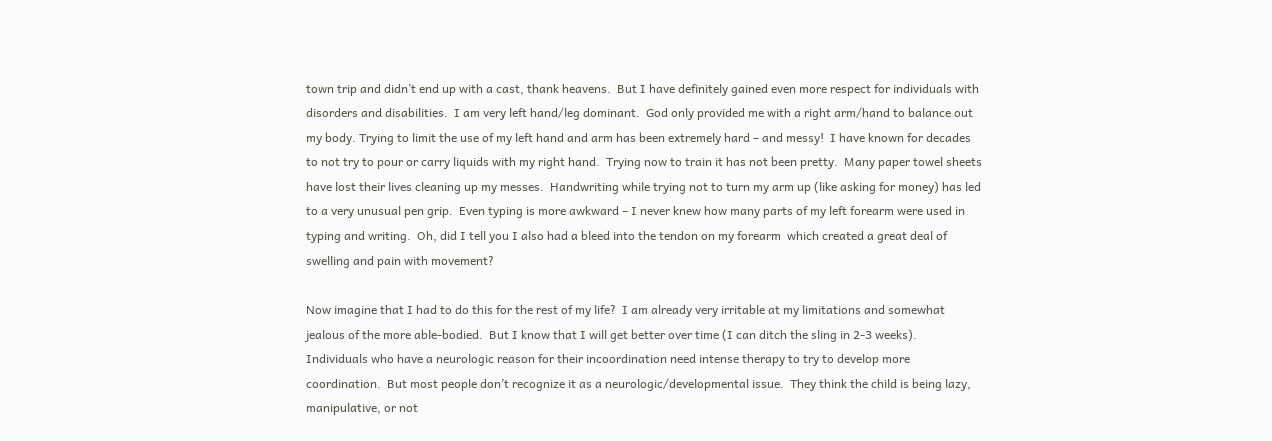town trip and didn’t end up with a cast, thank heavens.  But I have definitely gained even more respect for individuals with disorders and disabilities.  I am very left hand/leg dominant.  God only provided me with a right arm/hand to balance out my body. Trying to limit the use of my left hand and arm has been extremely hard – and messy!  I have known for decades to not try to pour or carry liquids with my right hand.  Trying now to train it has not been pretty.  Many paper towel sheets have lost their lives cleaning up my messes.  Handwriting while trying not to turn my arm up (like asking for money) has led to a very unusual pen grip.  Even typing is more awkward – I never knew how many parts of my left forearm were used in typing and writing.  Oh, did I tell you I also had a bleed into the tendon on my forearm  which created a great deal of swelling and pain with movement?

Now imagine that I had to do this for the rest of my life?  I am already very irritable at my limitations and somewhat jealous of the more able-bodied.  But I know that I will get better over time (I can ditch the sling in 2-3 weeks).  Individuals who have a neurologic reason for their incoordination need intense therapy to try to develop more coordination.  But most people don’t recognize it as a neurologic/developmental issue.  They think the child is being lazy, manipulative, or not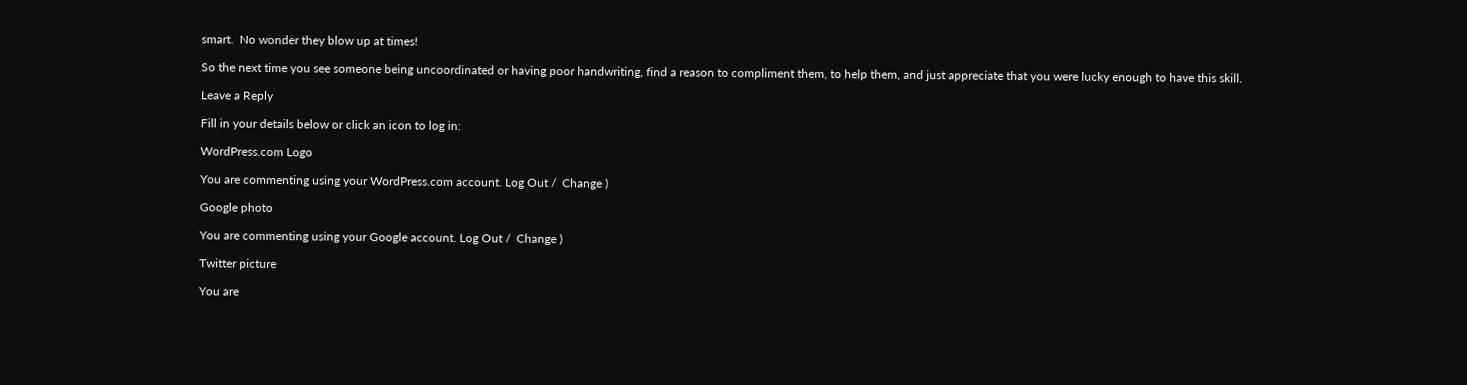smart.  No wonder they blow up at times!

So the next time you see someone being uncoordinated or having poor handwriting, find a reason to compliment them, to help them, and just appreciate that you were lucky enough to have this skill.

Leave a Reply

Fill in your details below or click an icon to log in:

WordPress.com Logo

You are commenting using your WordPress.com account. Log Out /  Change )

Google photo

You are commenting using your Google account. Log Out /  Change )

Twitter picture

You are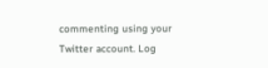commenting using your Twitter account. Log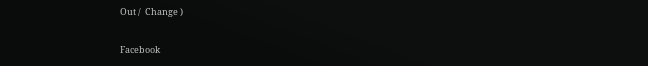Out /  Change )

Facebook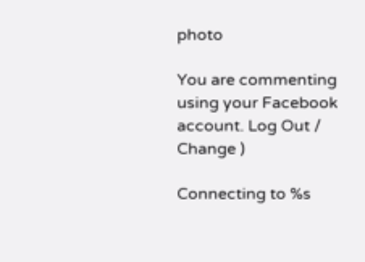photo

You are commenting using your Facebook account. Log Out /  Change )

Connecting to %s